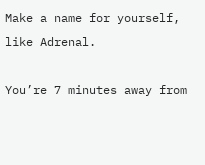Make a name for yourself, like Adrenal.

You’re 7 minutes away from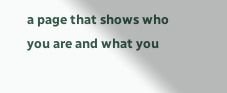a page that shows who you are and what you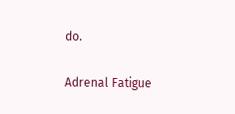do.

Adrenal Fatigue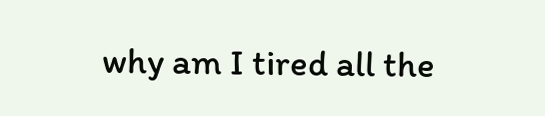why am I tired all the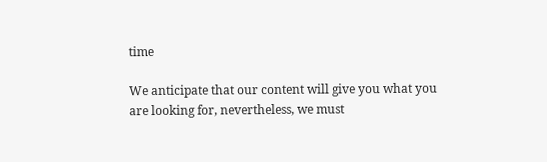time

We anticipate that our content will give you what you are looking for, nevertheless, we must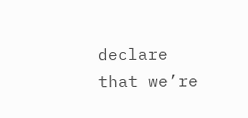declare that we’re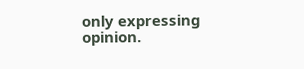only expressing opinion.